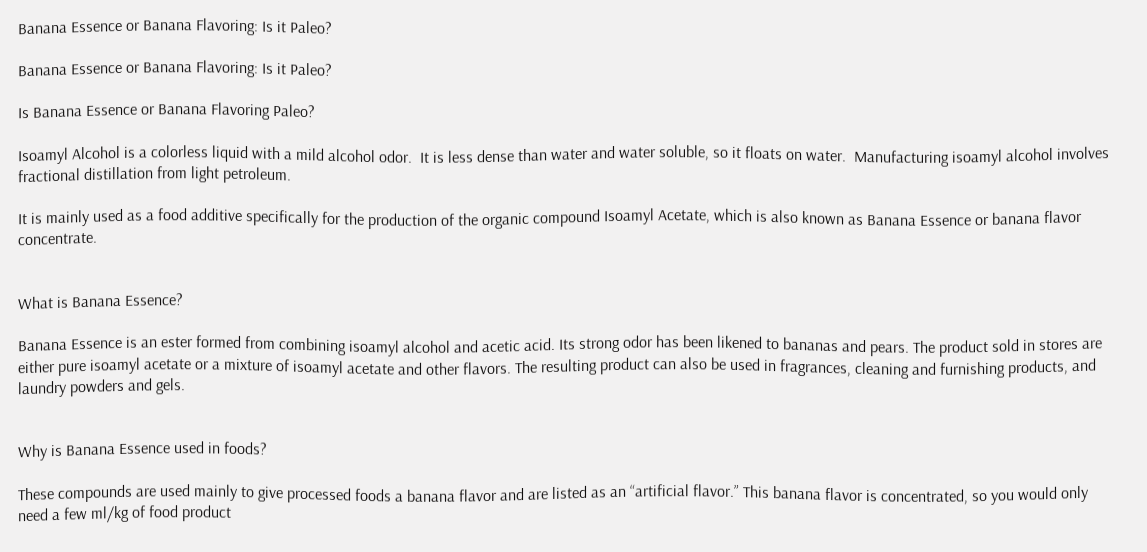Banana Essence or Banana Flavoring: Is it Paleo?

Banana Essence or Banana Flavoring: Is it Paleo?

Is Banana Essence or Banana Flavoring Paleo?

Isoamyl Alcohol is a colorless liquid with a mild alcohol odor.  It is less dense than water and water soluble, so it floats on water.  Manufacturing isoamyl alcohol involves fractional distillation from light petroleum.

It is mainly used as a food additive specifically for the production of the organic compound Isoamyl Acetate, which is also known as Banana Essence or banana flavor concentrate.


What is Banana Essence?

Banana Essence is an ester formed from combining isoamyl alcohol and acetic acid. Its strong odor has been likened to bananas and pears. The product sold in stores are either pure isoamyl acetate or a mixture of isoamyl acetate and other flavors. The resulting product can also be used in fragrances, cleaning and furnishing products, and laundry powders and gels.


Why is Banana Essence used in foods?

These compounds are used mainly to give processed foods a banana flavor and are listed as an “artificial flavor.” This banana flavor is concentrated, so you would only need a few ml/kg of food product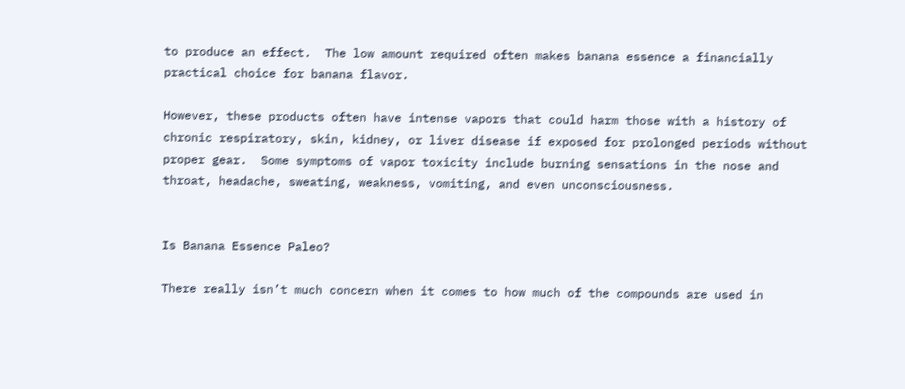to produce an effect.  The low amount required often makes banana essence a financially practical choice for banana flavor.

However, these products often have intense vapors that could harm those with a history of chronic respiratory, skin, kidney, or liver disease if exposed for prolonged periods without proper gear.  Some symptoms of vapor toxicity include burning sensations in the nose and throat, headache, sweating, weakness, vomiting, and even unconsciousness.


Is Banana Essence Paleo?

There really isn’t much concern when it comes to how much of the compounds are used in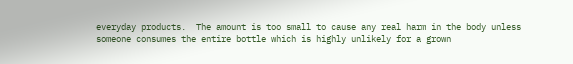everyday products.  The amount is too small to cause any real harm in the body unless someone consumes the entire bottle which is highly unlikely for a grown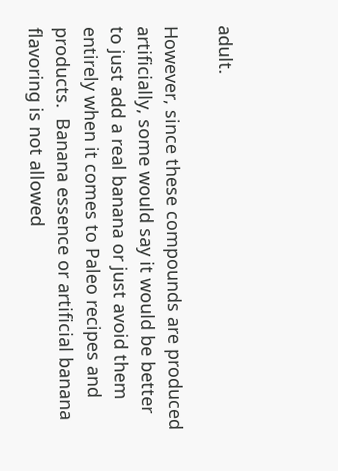adult.

However, since these compounds are produced artificially, some would say it would be better to just add a real banana or just avoid them entirely when it comes to Paleo recipes and products.  Banana essence or artificial banana flavoring is not allowed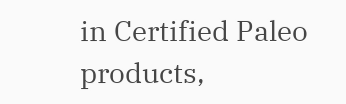in Certified Paleo products,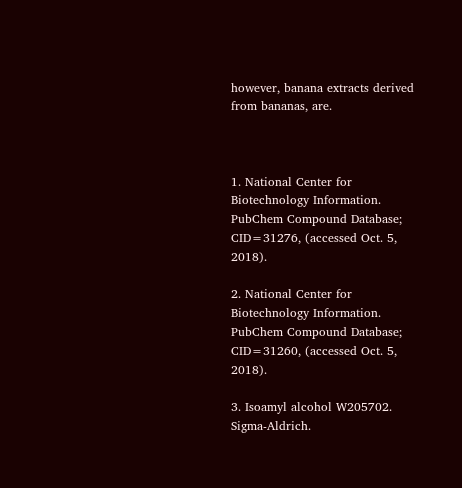however, banana extracts derived from bananas, are.



1. National Center for Biotechnology Information. PubChem Compound Database; CID=31276, (accessed Oct. 5, 2018).

2. National Center for Biotechnology Information. PubChem Compound Database; CID=31260, (accessed Oct. 5, 2018).

3. Isoamyl alcohol W205702. Sigma-Aldrich.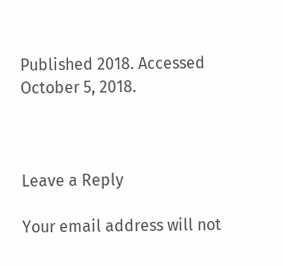Published 2018. Accessed October 5, 2018.



Leave a Reply

Your email address will not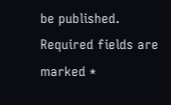be published. Required fields are marked *